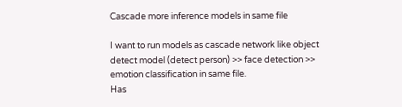Cascade more inference models in same file

I want to run models as cascade network like object detect model (detect person) >> face detection >> emotion classification in same file.
Has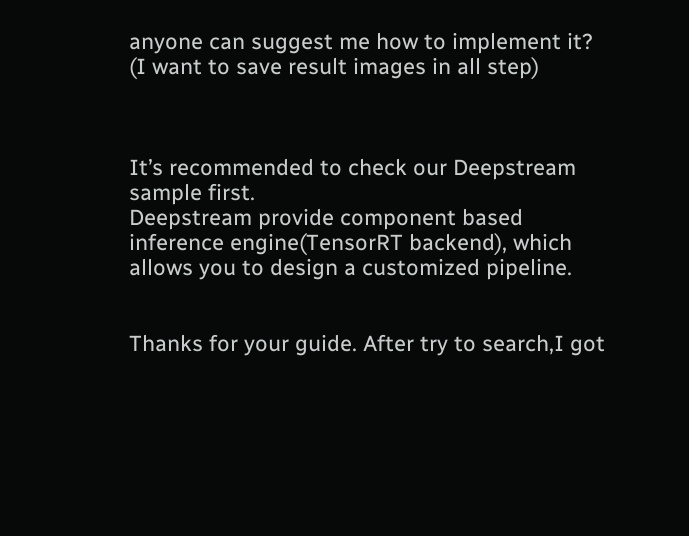anyone can suggest me how to implement it? (I want to save result images in all step)



It’s recommended to check our Deepstream sample first.
Deepstream provide component based inference engine(TensorRT backend), which allows you to design a customized pipeline.


Thanks for your guide. After try to search,I got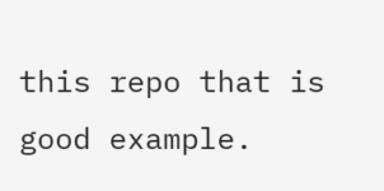this repo that is good example.